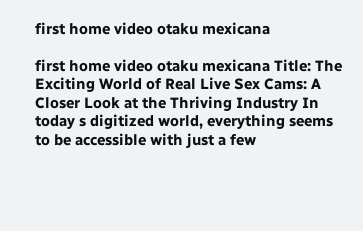first home video otaku mexicana

first home video otaku mexicana Title: The Exciting World of Real Live Sex Cams: A Closer Look at the Thriving Industry In today s digitized world, everything seems to be accessible with just a few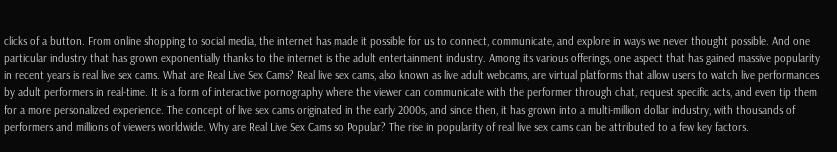clicks of a button. From online shopping to social media, the internet has made it possible for us to connect, communicate, and explore in ways we never thought possible. And one particular industry that has grown exponentially thanks to the internet is the adult entertainment industry. Among its various offerings, one aspect that has gained massive popularity in recent years is real live sex cams. What are Real Live Sex Cams? Real live sex cams, also known as live adult webcams, are virtual platforms that allow users to watch live performances by adult performers in real-time. It is a form of interactive pornography where the viewer can communicate with the performer through chat, request specific acts, and even tip them for a more personalized experience. The concept of live sex cams originated in the early 2000s, and since then, it has grown into a multi-million dollar industry, with thousands of performers and millions of viewers worldwide. Why are Real Live Sex Cams so Popular? The rise in popularity of real live sex cams can be attributed to a few key factors.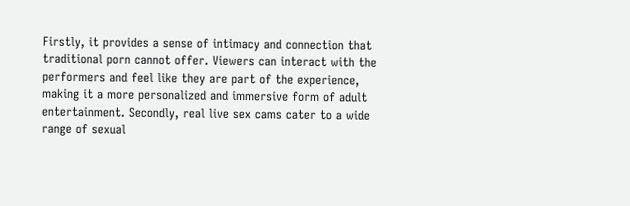Firstly, it provides a sense of intimacy and connection that traditional porn cannot offer. Viewers can interact with the performers and feel like they are part of the experience, making it a more personalized and immersive form of adult entertainment. Secondly, real live sex cams cater to a wide range of sexual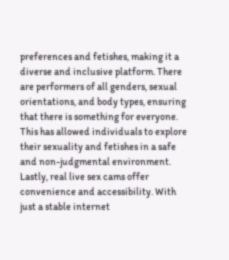preferences and fetishes, making it a diverse and inclusive platform. There are performers of all genders, sexual orientations, and body types, ensuring that there is something for everyone. This has allowed individuals to explore their sexuality and fetishes in a safe and non-judgmental environment. Lastly, real live sex cams offer convenience and accessibility. With just a stable internet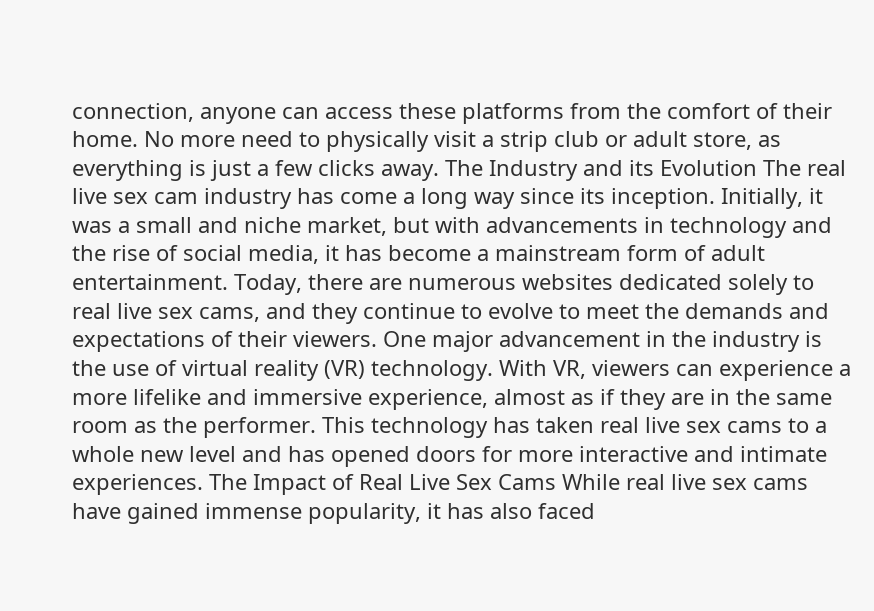connection, anyone can access these platforms from the comfort of their home. No more need to physically visit a strip club or adult store, as everything is just a few clicks away. The Industry and its Evolution The real live sex cam industry has come a long way since its inception. Initially, it was a small and niche market, but with advancements in technology and the rise of social media, it has become a mainstream form of adult entertainment. Today, there are numerous websites dedicated solely to real live sex cams, and they continue to evolve to meet the demands and expectations of their viewers. One major advancement in the industry is the use of virtual reality (VR) technology. With VR, viewers can experience a more lifelike and immersive experience, almost as if they are in the same room as the performer. This technology has taken real live sex cams to a whole new level and has opened doors for more interactive and intimate experiences. The Impact of Real Live Sex Cams While real live sex cams have gained immense popularity, it has also faced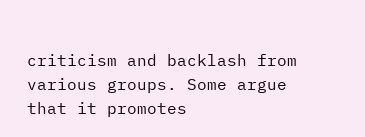criticism and backlash from various groups. Some argue that it promotes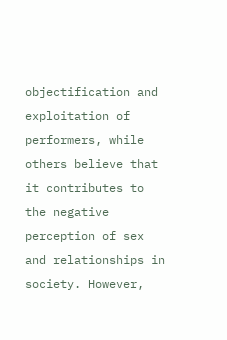objectification and exploitation of performers, while others believe that it contributes to the negative perception of sex and relationships in society. However,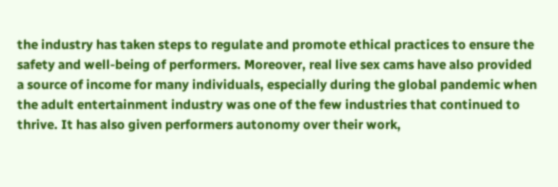the industry has taken steps to regulate and promote ethical practices to ensure the safety and well-being of performers. Moreover, real live sex cams have also provided a source of income for many individuals, especially during the global pandemic when the adult entertainment industry was one of the few industries that continued to thrive. It has also given performers autonomy over their work,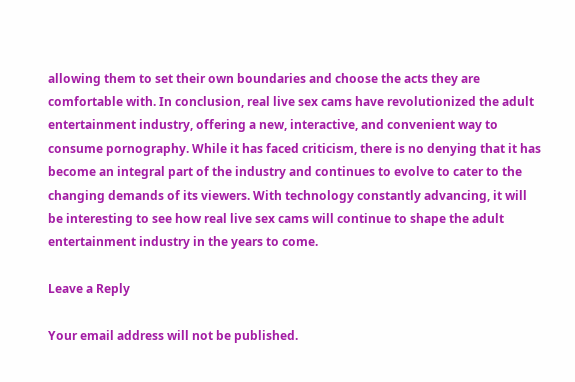allowing them to set their own boundaries and choose the acts they are comfortable with. In conclusion, real live sex cams have revolutionized the adult entertainment industry, offering a new, interactive, and convenient way to consume pornography. While it has faced criticism, there is no denying that it has become an integral part of the industry and continues to evolve to cater to the changing demands of its viewers. With technology constantly advancing, it will be interesting to see how real live sex cams will continue to shape the adult entertainment industry in the years to come.

Leave a Reply

Your email address will not be published.